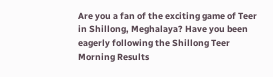Are you a fan of the exciting game of Teer in Shillong, Meghalaya? Have you been eagerly following the Shillong Teer Morning Results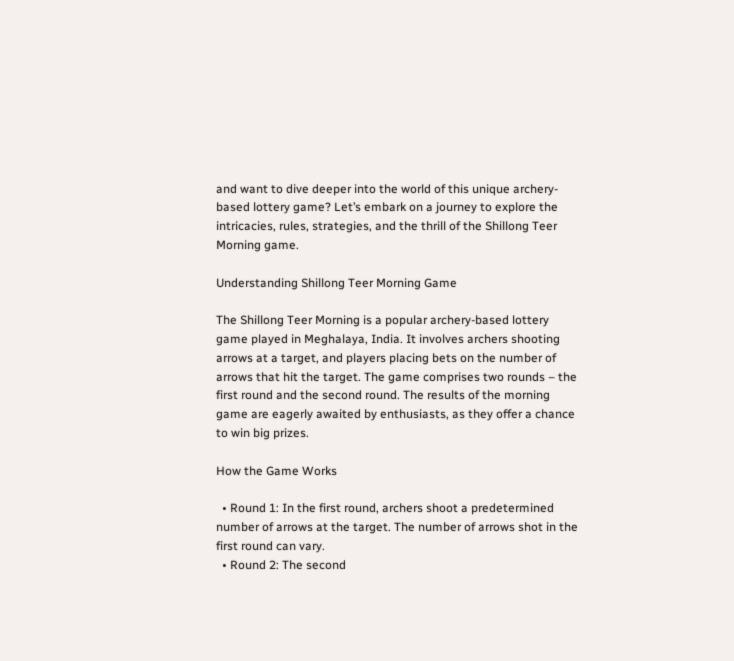and want to dive deeper into the world of this unique archery-based lottery game? Let’s embark on a journey to explore the intricacies, rules, strategies, and the thrill of the Shillong Teer Morning game.

Understanding Shillong Teer Morning Game

The Shillong Teer Morning is a popular archery-based lottery game played in Meghalaya, India. It involves archers shooting arrows at a target, and players placing bets on the number of arrows that hit the target. The game comprises two rounds – the first round and the second round. The results of the morning game are eagerly awaited by enthusiasts, as they offer a chance to win big prizes.

How the Game Works

  • Round 1: In the first round, archers shoot a predetermined number of arrows at the target. The number of arrows shot in the first round can vary.
  • Round 2: The second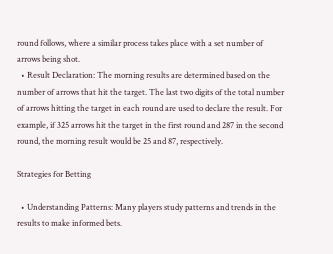round follows, where a similar process takes place with a set number of arrows being shot.
  • Result Declaration: The morning results are determined based on the number of arrows that hit the target. The last two digits of the total number of arrows hitting the target in each round are used to declare the result. For example, if 325 arrows hit the target in the first round and 287 in the second round, the morning result would be 25 and 87, respectively.

Strategies for Betting

  • Understanding Patterns: Many players study patterns and trends in the results to make informed bets.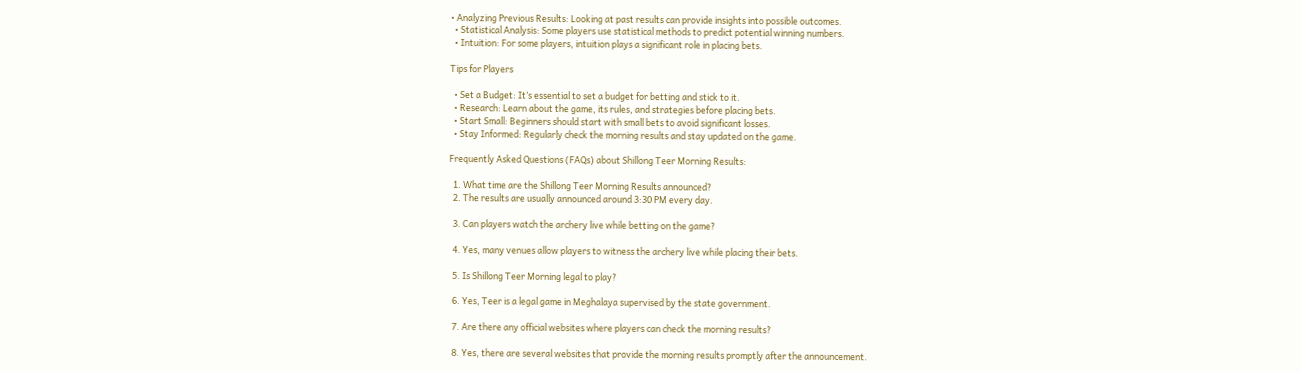• Analyzing Previous Results: Looking at past results can provide insights into possible outcomes.
  • Statistical Analysis: Some players use statistical methods to predict potential winning numbers.
  • Intuition: For some players, intuition plays a significant role in placing bets.

Tips for Players

  • Set a Budget: It’s essential to set a budget for betting and stick to it.
  • Research: Learn about the game, its rules, and strategies before placing bets.
  • Start Small: Beginners should start with small bets to avoid significant losses.
  • Stay Informed: Regularly check the morning results and stay updated on the game.

Frequently Asked Questions (FAQs) about Shillong Teer Morning Results:

  1. What time are the Shillong Teer Morning Results announced?
  2. The results are usually announced around 3:30 PM every day.

  3. Can players watch the archery live while betting on the game?

  4. Yes, many venues allow players to witness the archery live while placing their bets.

  5. Is Shillong Teer Morning legal to play?

  6. Yes, Teer is a legal game in Meghalaya supervised by the state government.

  7. Are there any official websites where players can check the morning results?

  8. Yes, there are several websites that provide the morning results promptly after the announcement.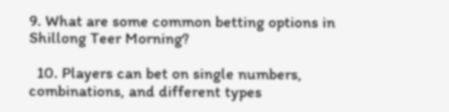9. What are some common betting options in Shillong Teer Morning?

  10. Players can bet on single numbers, combinations, and different types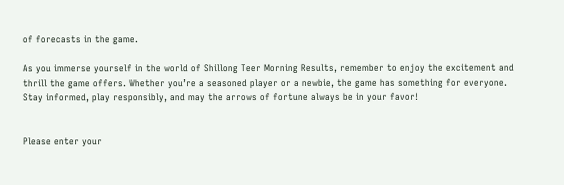of forecasts in the game.

As you immerse yourself in the world of Shillong Teer Morning Results, remember to enjoy the excitement and thrill the game offers. Whether you’re a seasoned player or a newbie, the game has something for everyone. Stay informed, play responsibly, and may the arrows of fortune always be in your favor!


Please enter your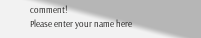comment!
Please enter your name here